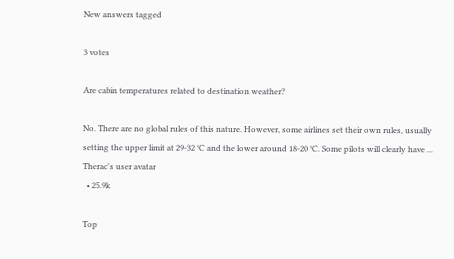New answers tagged

3 votes

Are cabin temperatures related to destination weather?

No. There are no global rules of this nature. However, some airlines set their own rules, usually setting the upper limit at 29-32 °C and the lower around 18-20 °C. Some pilots will clearly have ...
Therac's user avatar
  • 25.9k

Top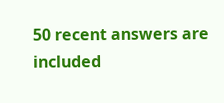50 recent answers are included